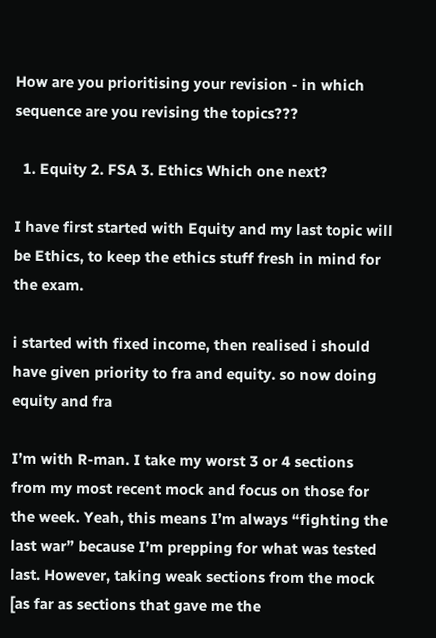How are you prioritising your revision - in which sequence are you revising the topics???

  1. Equity 2. FSA 3. Ethics Which one next?

I have first started with Equity and my last topic will be Ethics, to keep the ethics stuff fresh in mind for the exam.

i started with fixed income, then realised i should have given priority to fra and equity. so now doing equity and fra

I’m with R-man. I take my worst 3 or 4 sections from my most recent mock and focus on those for the week. Yeah, this means I’m always “fighting the last war” because I’m prepping for what was tested last. However, taking weak sections from the mock [as far as sections that gave me the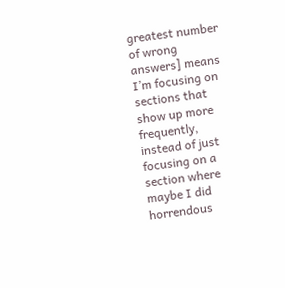greatest number of wrong answers] means I’m focusing on sections that show up more frequently, instead of just focusing on a section where maybe I did horrendous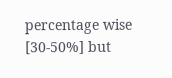percentage wise [30-50%] but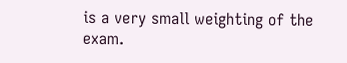is a very small weighting of the exam.